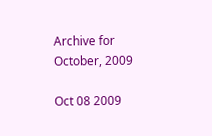Archive for October, 2009

Oct 08 2009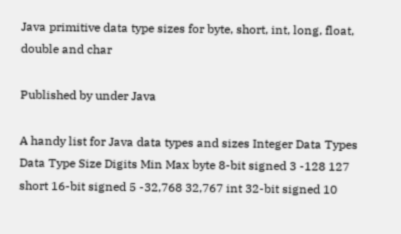Java primitive data type sizes for byte, short, int, long, float, double and char

Published by under Java

A handy list for Java data types and sizes Integer Data Types Data Type Size Digits Min Max byte 8-bit signed 3 -128 127 short 16-bit signed 5 -32,768 32,767 int 32-bit signed 10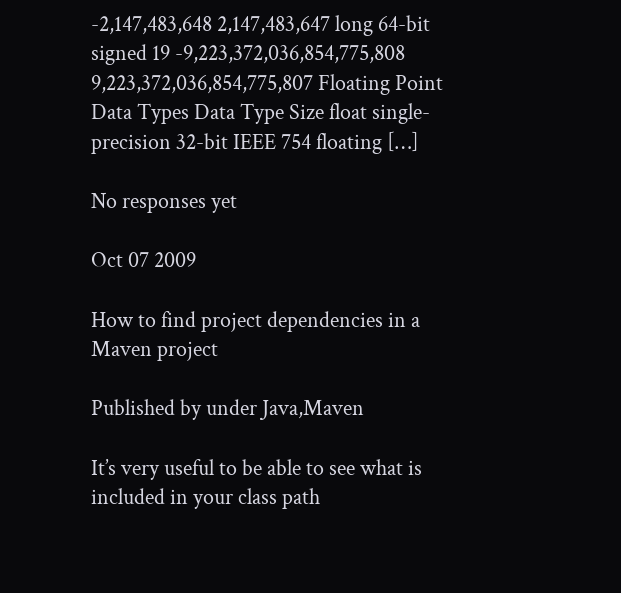-2,147,483,648 2,147,483,647 long 64-bit signed 19 -9,223,372,036,854,775,808 9,223,372,036,854,775,807 Floating Point Data Types Data Type Size float single-precision 32-bit IEEE 754 floating […]

No responses yet

Oct 07 2009

How to find project dependencies in a Maven project

Published by under Java,Maven

It’s very useful to be able to see what is included in your class path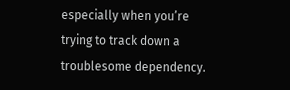especially when you’re trying to track down a troublesome dependency.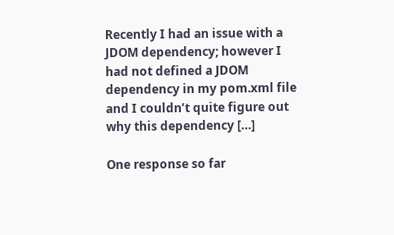Recently I had an issue with a JDOM dependency; however I had not defined a JDOM dependency in my pom.xml file and I couldn’t quite figure out why this dependency […]

One response so far